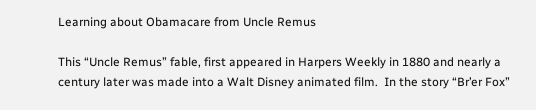Learning about Obamacare from Uncle Remus

This “Uncle Remus” fable, first appeared in Harpers Weekly in 1880 and nearly a century later was made into a Walt Disney animated film.  In the story “Br’er Fox”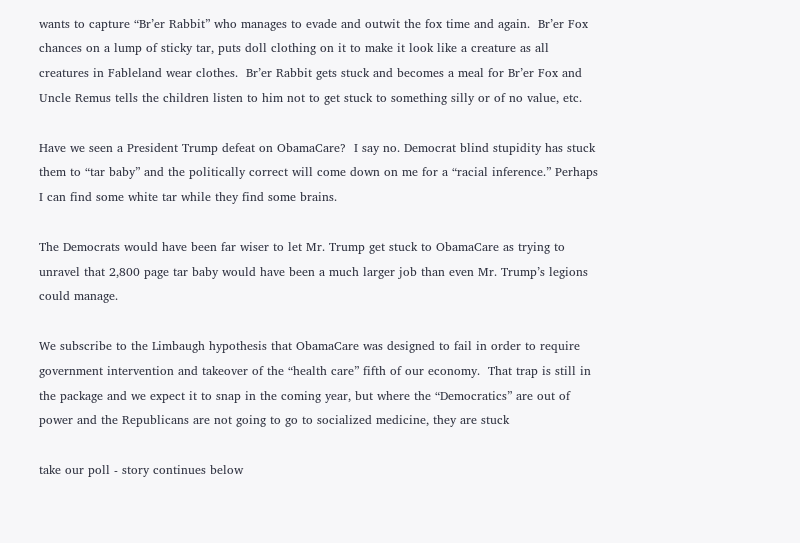wants to capture “Br’er Rabbit” who manages to evade and outwit the fox time and again.  Br’er Fox chances on a lump of sticky tar, puts doll clothing on it to make it look like a creature as all creatures in Fableland wear clothes.  Br’er Rabbit gets stuck and becomes a meal for Br’er Fox and Uncle Remus tells the children listen to him not to get stuck to something silly or of no value, etc.

Have we seen a President Trump defeat on ObamaCare?  I say no. Democrat blind stupidity has stuck them to “tar baby” and the politically correct will come down on me for a “racial inference.” Perhaps I can find some white tar while they find some brains.

The Democrats would have been far wiser to let Mr. Trump get stuck to ObamaCare as trying to unravel that 2,800 page tar baby would have been a much larger job than even Mr. Trump’s legions could manage.

We subscribe to the Limbaugh hypothesis that ObamaCare was designed to fail in order to require government intervention and takeover of the “health care” fifth of our economy.  That trap is still in the package and we expect it to snap in the coming year, but where the “Democratics” are out of power and the Republicans are not going to go to socialized medicine, they are stuck

take our poll - story continues below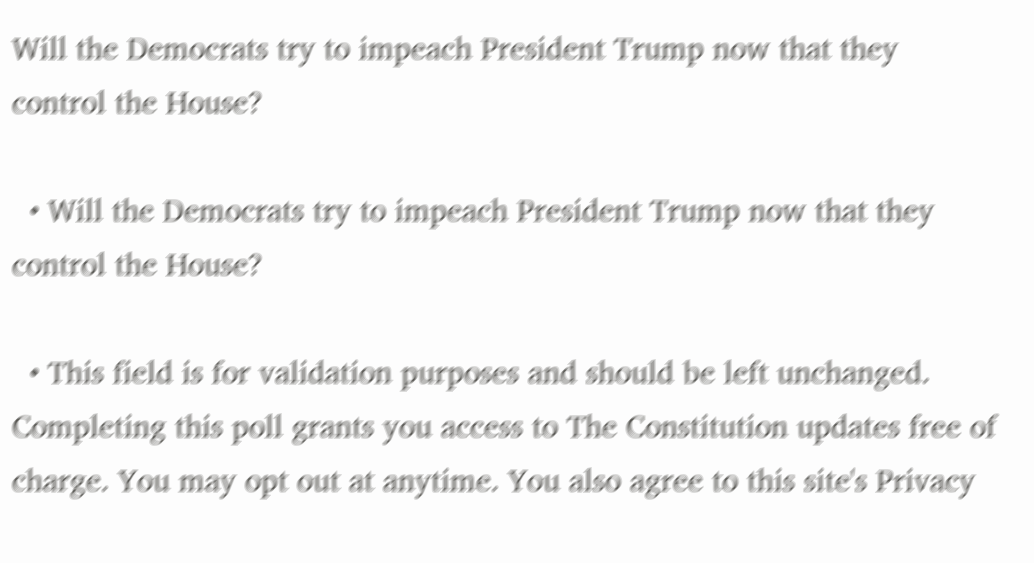Will the Democrats try to impeach President Trump now that they control the House?

  • Will the Democrats try to impeach President Trump now that they control the House?

  • This field is for validation purposes and should be left unchanged.
Completing this poll grants you access to The Constitution updates free of charge. You may opt out at anytime. You also agree to this site's Privacy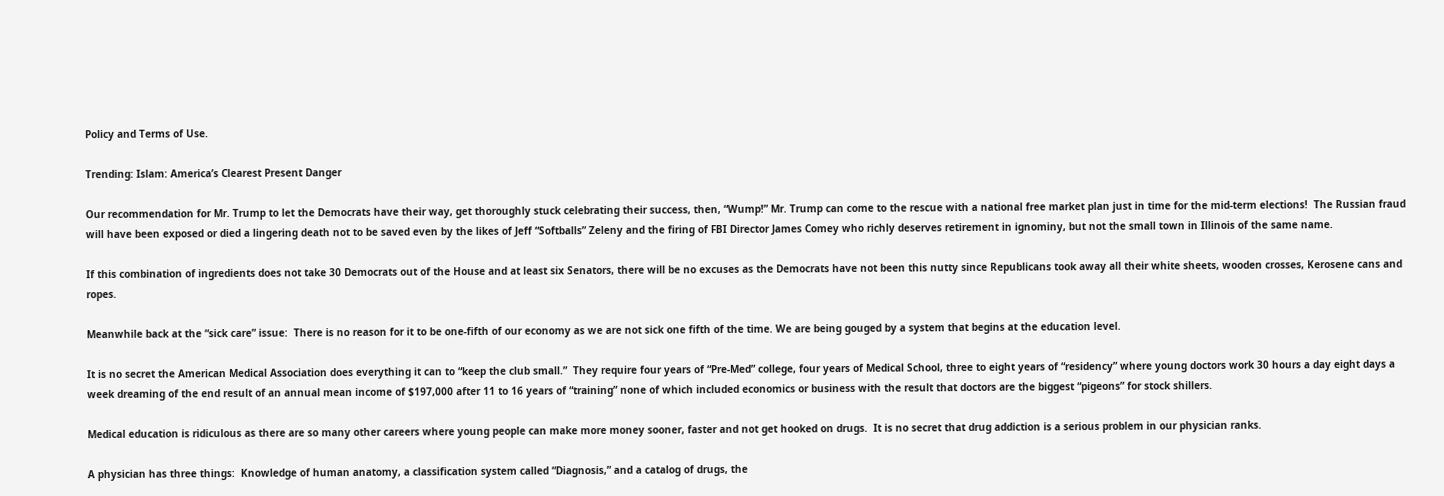Policy and Terms of Use.

Trending: Islam: America’s Clearest Present Danger

Our recommendation for Mr. Trump to let the Democrats have their way, get thoroughly stuck celebrating their success, then, “Wump!” Mr. Trump can come to the rescue with a national free market plan just in time for the mid-term elections!  The Russian fraud will have been exposed or died a lingering death not to be saved even by the likes of Jeff “Softballs” Zeleny and the firing of FBI Director James Comey who richly deserves retirement in ignominy, but not the small town in Illinois of the same name.

If this combination of ingredients does not take 30 Democrats out of the House and at least six Senators, there will be no excuses as the Democrats have not been this nutty since Republicans took away all their white sheets, wooden crosses, Kerosene cans and ropes.

Meanwhile back at the “sick care” issue:  There is no reason for it to be one-fifth of our economy as we are not sick one fifth of the time. We are being gouged by a system that begins at the education level.

It is no secret the American Medical Association does everything it can to “keep the club small.”  They require four years of “Pre-Med” college, four years of Medical School, three to eight years of “residency” where young doctors work 30 hours a day eight days a week dreaming of the end result of an annual mean income of $197,000 after 11 to 16 years of “training” none of which included economics or business with the result that doctors are the biggest “pigeons” for stock shillers.

Medical education is ridiculous as there are so many other careers where young people can make more money sooner, faster and not get hooked on drugs.  It is no secret that drug addiction is a serious problem in our physician ranks.

A physician has three things:  Knowledge of human anatomy, a classification system called “Diagnosis,” and a catalog of drugs, the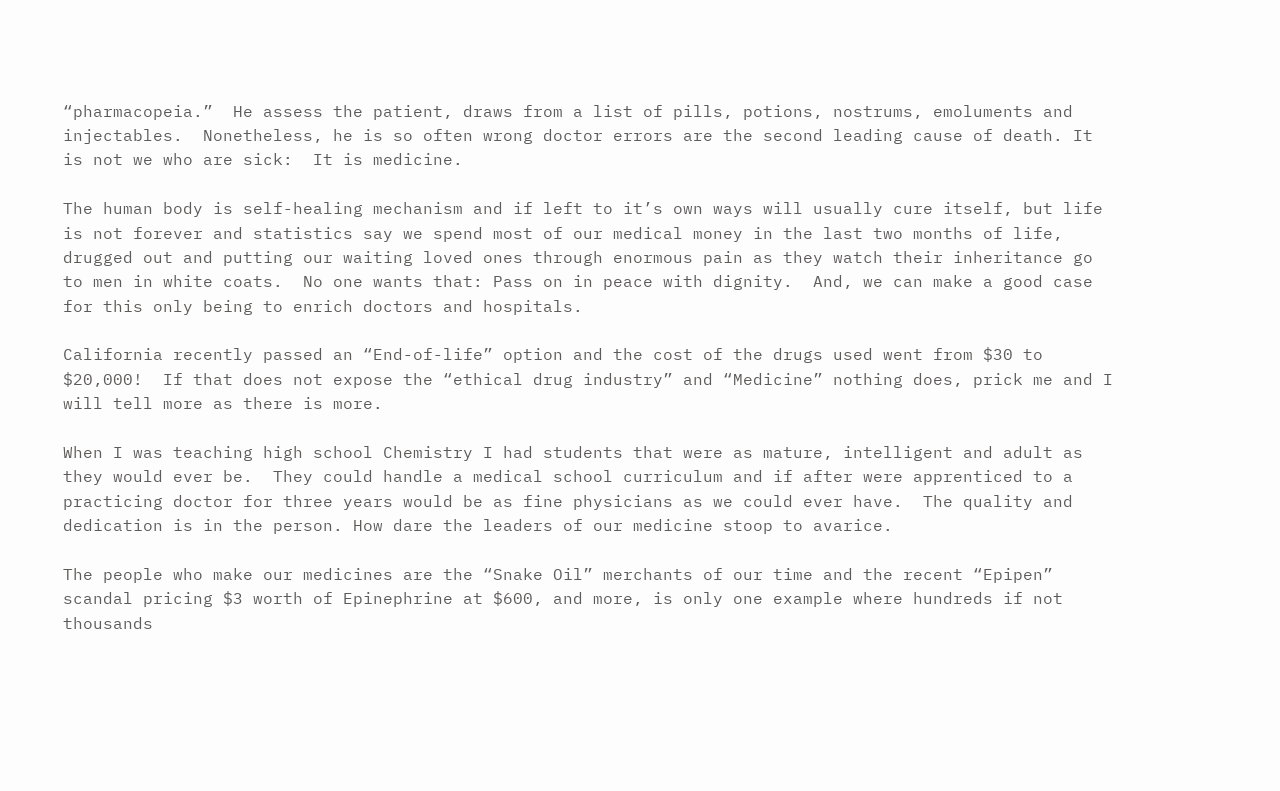“pharmacopeia.”  He assess the patient, draws from a list of pills, potions, nostrums, emoluments and injectables.  Nonetheless, he is so often wrong doctor errors are the second leading cause of death. It is not we who are sick:  It is medicine.

The human body is self-healing mechanism and if left to it’s own ways will usually cure itself, but life is not forever and statistics say we spend most of our medical money in the last two months of life, drugged out and putting our waiting loved ones through enormous pain as they watch their inheritance go to men in white coats.  No one wants that: Pass on in peace with dignity.  And, we can make a good case for this only being to enrich doctors and hospitals.

California recently passed an “End-of-life” option and the cost of the drugs used went from $30 to $20,000!  If that does not expose the “ethical drug industry” and “Medicine” nothing does, prick me and I will tell more as there is more.

When I was teaching high school Chemistry I had students that were as mature, intelligent and adult as they would ever be.  They could handle a medical school curriculum and if after were apprenticed to a practicing doctor for three years would be as fine physicians as we could ever have.  The quality and dedication is in the person. How dare the leaders of our medicine stoop to avarice.

The people who make our medicines are the “Snake Oil” merchants of our time and the recent “Epipen” scandal pricing $3 worth of Epinephrine at $600, and more, is only one example where hundreds if not thousands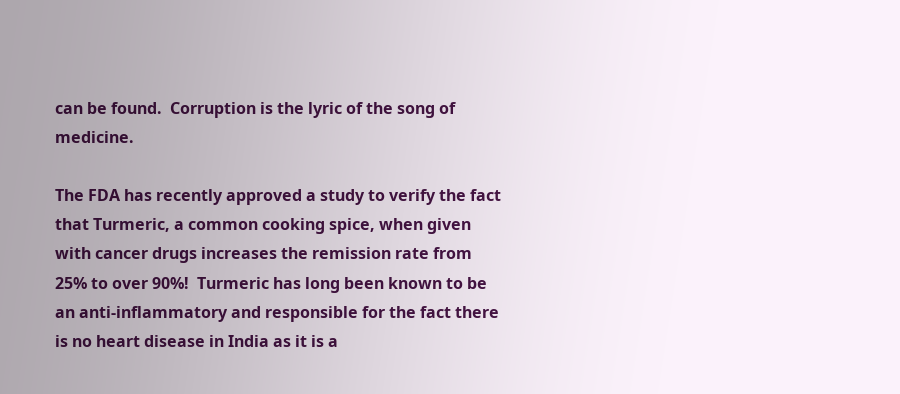can be found.  Corruption is the lyric of the song of medicine.

The FDA has recently approved a study to verify the fact that Turmeric, a common cooking spice, when given with cancer drugs increases the remission rate from 25% to over 90%!  Turmeric has long been known to be an anti-inflammatory and responsible for the fact there is no heart disease in India as it is a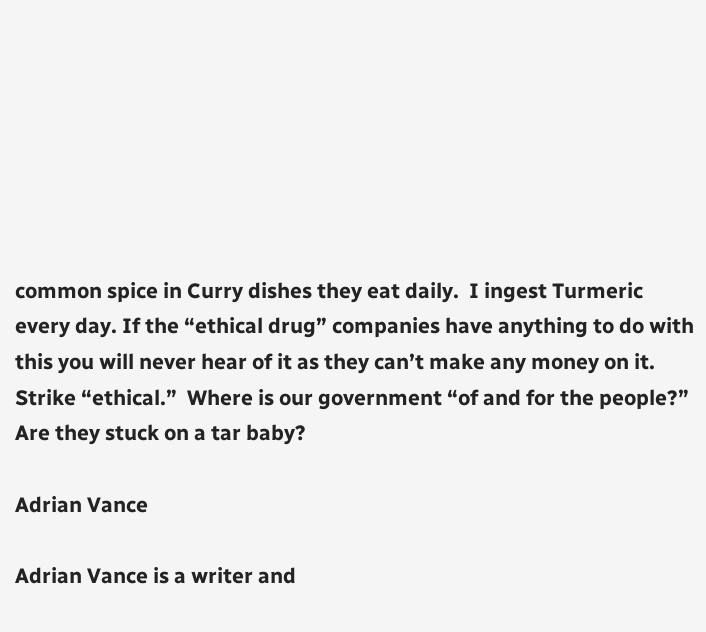common spice in Curry dishes they eat daily.  I ingest Turmeric every day. If the “ethical drug” companies have anything to do with this you will never hear of it as they can’t make any money on it. Strike “ethical.”  Where is our government “of and for the people?” Are they stuck on a tar baby?

Adrian Vance

Adrian Vance is a writer and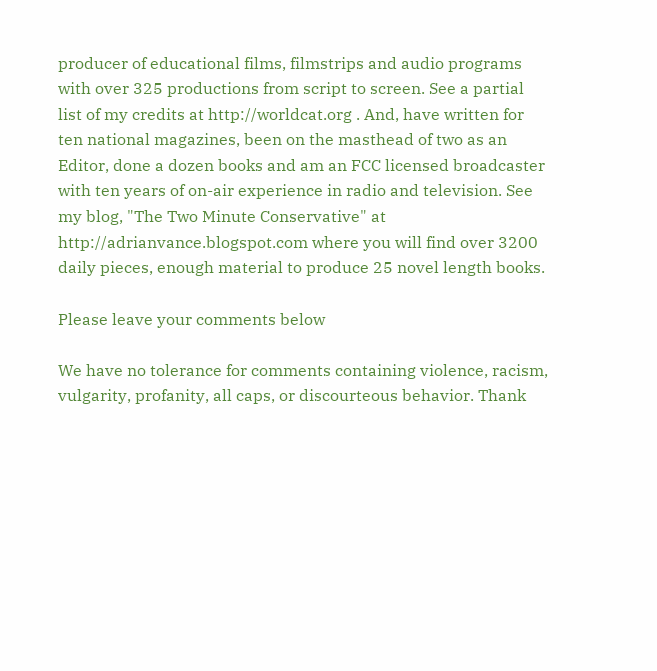producer of educational films, filmstrips and audio programs with over 325 productions from script to screen. See a partial list of my credits at http://worldcat.org . And, have written for ten national magazines, been on the masthead of two as an Editor, done a dozen books and am an FCC licensed broadcaster with ten years of on-air experience in radio and television. See my blog, "The Two Minute Conservative" at http://adrianvance.blogspot.com where you will find over 3200 daily pieces, enough material to produce 25 novel length books.

Please leave your comments below

We have no tolerance for comments containing violence, racism, vulgarity, profanity, all caps, or discourteous behavior. Thank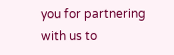you for partnering with us to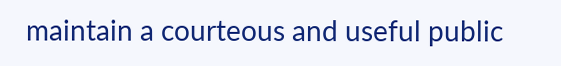maintain a courteous and useful public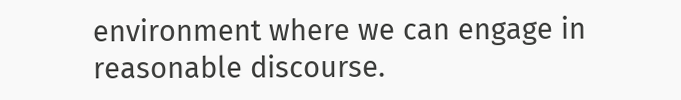environment where we can engage in reasonable discourse.